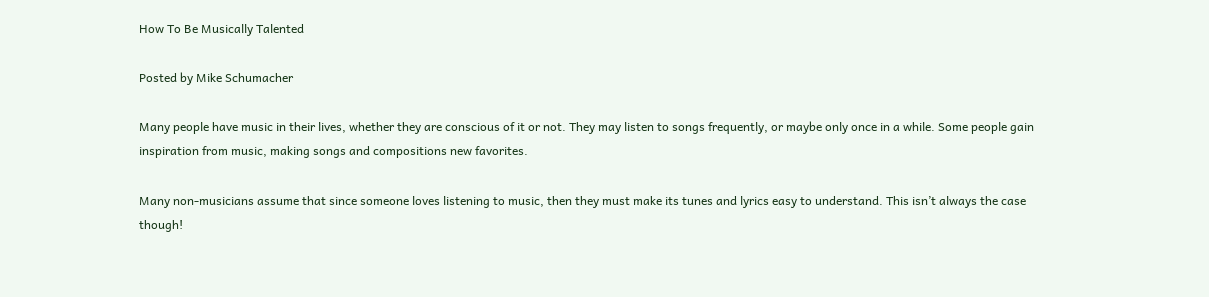How To Be Musically Talented

Posted by Mike Schumacher

Many people have music in their lives, whether they are conscious of it or not. They may listen to songs frequently, or maybe only once in a while. Some people gain inspiration from music, making songs and compositions new favorites.

Many non-musicians assume that since someone loves listening to music, then they must make its tunes and lyrics easy to understand. This isn’t always the case though!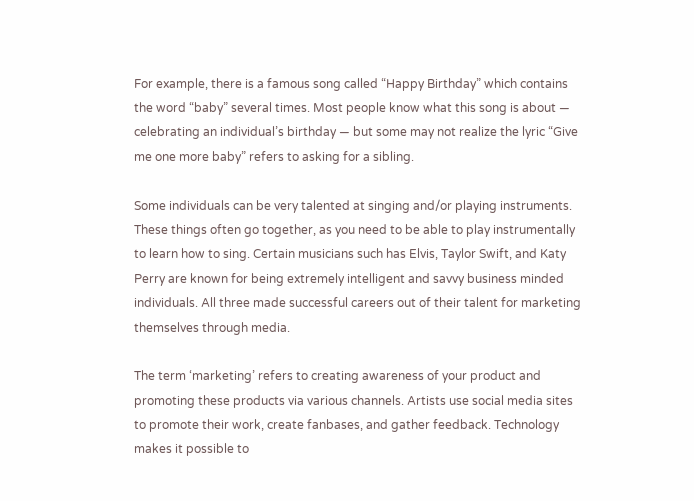For example, there is a famous song called “Happy Birthday” which contains the word “baby” several times. Most people know what this song is about — celebrating an individual’s birthday — but some may not realize the lyric “Give me one more baby” refers to asking for a sibling.

Some individuals can be very talented at singing and/or playing instruments. These things often go together, as you need to be able to play instrumentally to learn how to sing. Certain musicians such has Elvis, Taylor Swift, and Katy Perry are known for being extremely intelligent and savvy business minded individuals. All three made successful careers out of their talent for marketing themselves through media.

The term ‘marketing’ refers to creating awareness of your product and promoting these products via various channels. Artists use social media sites to promote their work, create fanbases, and gather feedback. Technology makes it possible to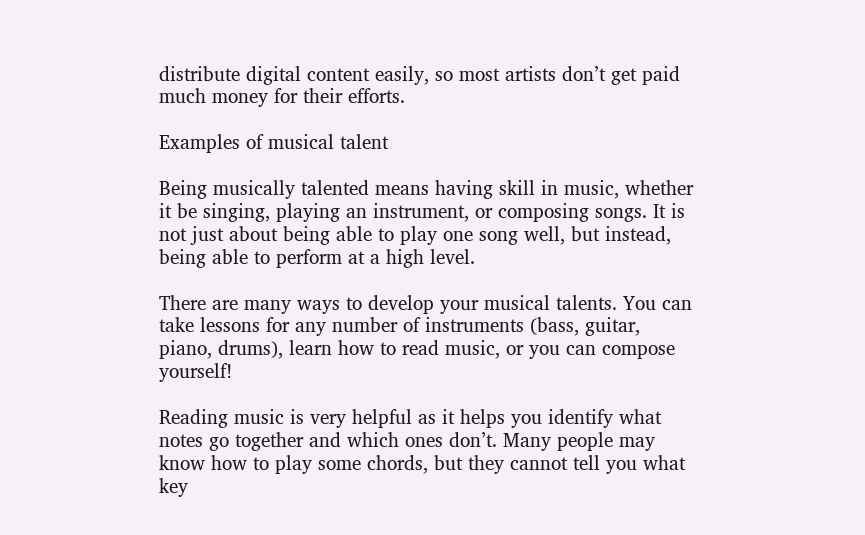distribute digital content easily, so most artists don’t get paid much money for their efforts.

Examples of musical talent

Being musically talented means having skill in music, whether it be singing, playing an instrument, or composing songs. It is not just about being able to play one song well, but instead, being able to perform at a high level.

There are many ways to develop your musical talents. You can take lessons for any number of instruments (bass, guitar, piano, drums), learn how to read music, or you can compose yourself!

Reading music is very helpful as it helps you identify what notes go together and which ones don’t. Many people may know how to play some chords, but they cannot tell you what key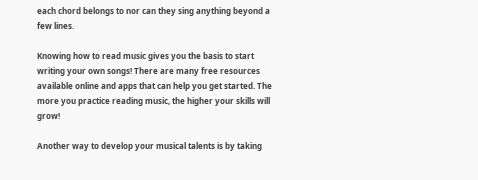each chord belongs to nor can they sing anything beyond a few lines.

Knowing how to read music gives you the basis to start writing your own songs! There are many free resources available online and apps that can help you get started. The more you practice reading music, the higher your skills will grow!

Another way to develop your musical talents is by taking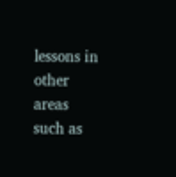lessons in other areas such as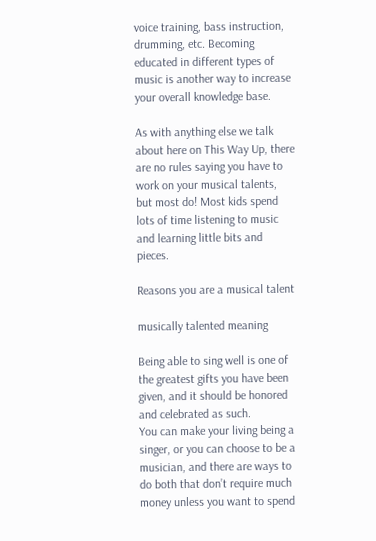voice training, bass instruction, drumming, etc. Becoming educated in different types of music is another way to increase your overall knowledge base.

As with anything else we talk about here on This Way Up, there are no rules saying you have to work on your musical talents, but most do! Most kids spend lots of time listening to music and learning little bits and pieces.

Reasons you are a musical talent

musically talented meaning

Being able to sing well is one of the greatest gifts you have been given, and it should be honored and celebrated as such.
You can make your living being a singer, or you can choose to be a musician, and there are ways to do both that don’t require much money unless you want to spend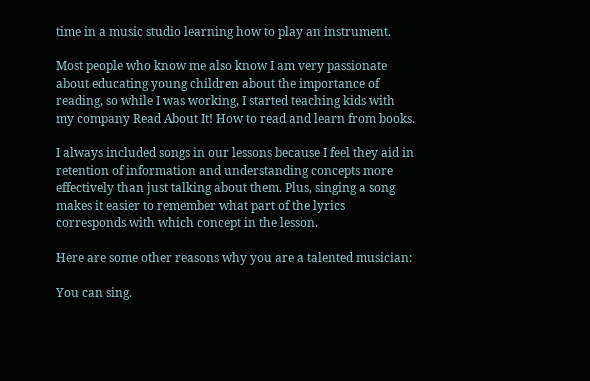time in a music studio learning how to play an instrument.

Most people who know me also know I am very passionate about educating young children about the importance of reading, so while I was working, I started teaching kids with my company Read About It! How to read and learn from books.

I always included songs in our lessons because I feel they aid in retention of information and understanding concepts more effectively than just talking about them. Plus, singing a song makes it easier to remember what part of the lyrics corresponds with which concept in the lesson.

Here are some other reasons why you are a talented musician:

You can sing.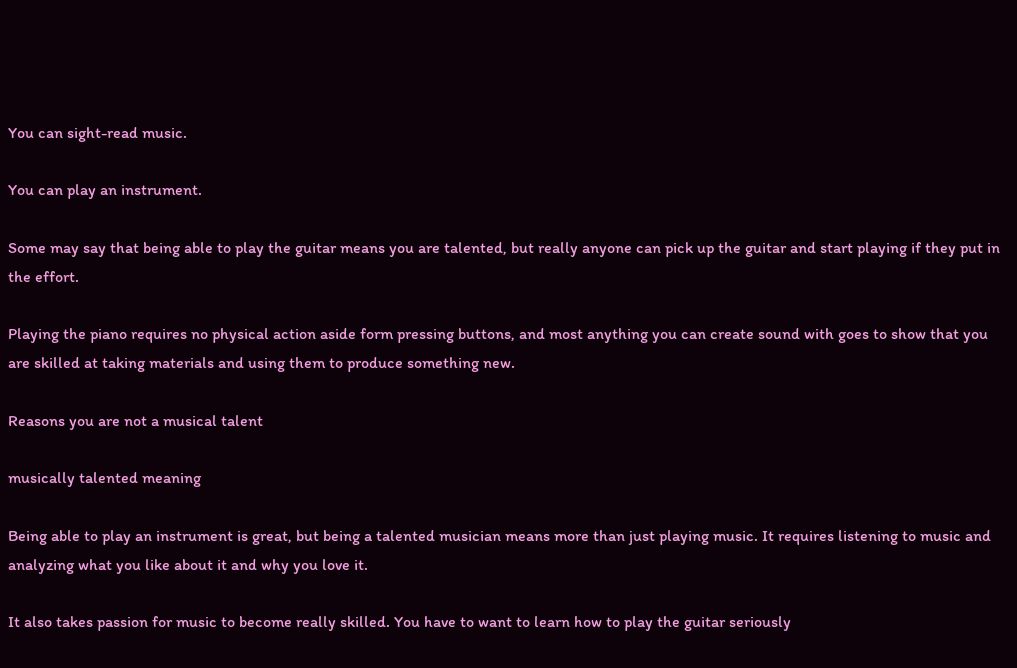You can sight-read music.

You can play an instrument.

Some may say that being able to play the guitar means you are talented, but really anyone can pick up the guitar and start playing if they put in the effort.

Playing the piano requires no physical action aside form pressing buttons, and most anything you can create sound with goes to show that you are skilled at taking materials and using them to produce something new.

Reasons you are not a musical talent

musically talented meaning

Being able to play an instrument is great, but being a talented musician means more than just playing music. It requires listening to music and analyzing what you like about it and why you love it.

It also takes passion for music to become really skilled. You have to want to learn how to play the guitar seriously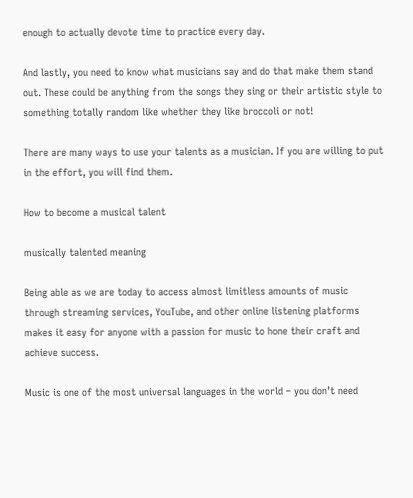enough to actually devote time to practice every day.

And lastly, you need to know what musicians say and do that make them stand out. These could be anything from the songs they sing or their artistic style to something totally random like whether they like broccoli or not!

There are many ways to use your talents as a musician. If you are willing to put in the effort, you will find them.

How to become a musical talent

musically talented meaning

Being able as we are today to access almost limitless amounts of music through streaming services, YouTube, and other online listening platforms makes it easy for anyone with a passion for music to hone their craft and achieve success.

Music is one of the most universal languages in the world – you don’t need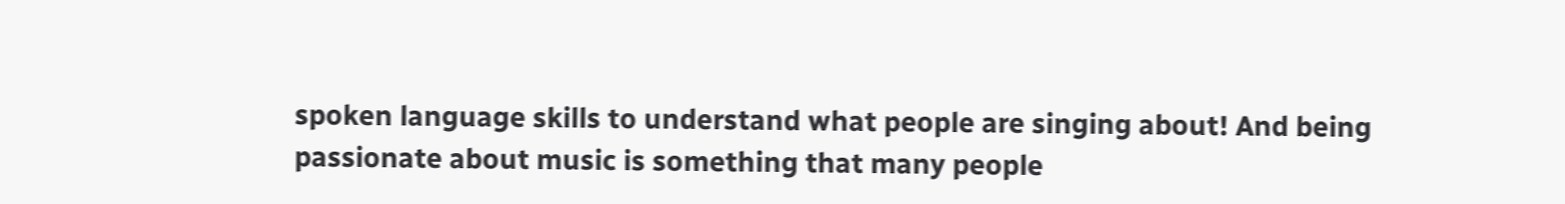spoken language skills to understand what people are singing about! And being passionate about music is something that many people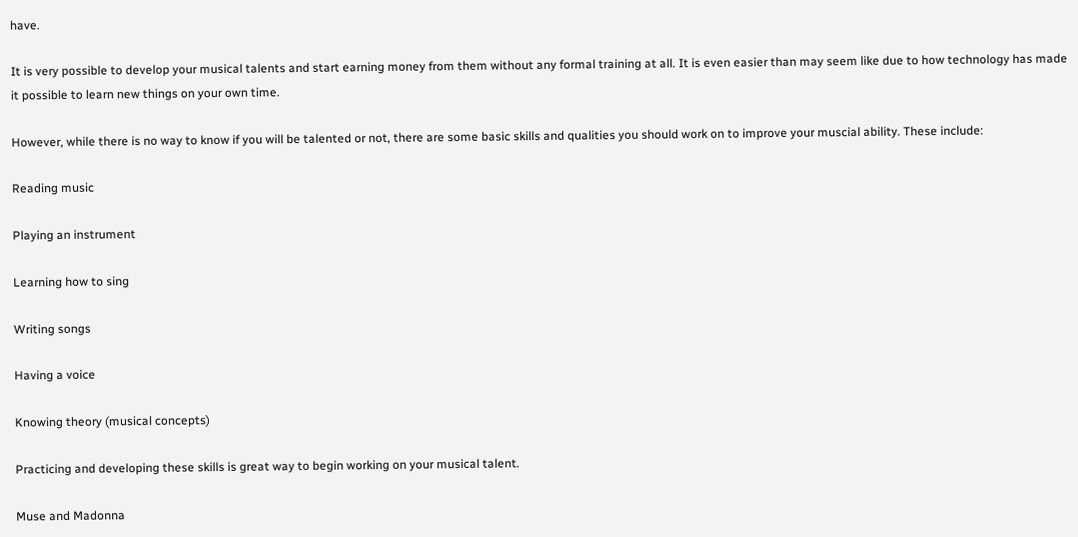have.

It is very possible to develop your musical talents and start earning money from them without any formal training at all. It is even easier than may seem like due to how technology has made it possible to learn new things on your own time.

However, while there is no way to know if you will be talented or not, there are some basic skills and qualities you should work on to improve your muscial ability. These include:

Reading music

Playing an instrument

Learning how to sing

Writing songs

Having a voice

Knowing theory (musical concepts)

Practicing and developing these skills is great way to begin working on your musical talent.

Muse and Madonna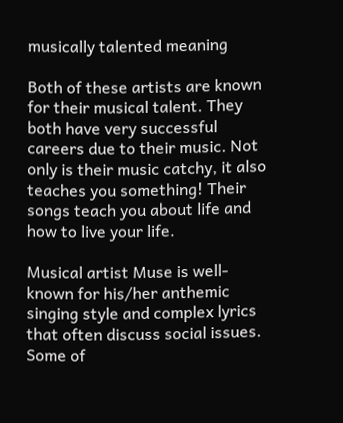musically talented meaning

Both of these artists are known for their musical talent. They both have very successful careers due to their music. Not only is their music catchy, it also teaches you something! Their songs teach you about life and how to live your life.

Musical artist Muse is well-known for his/her anthemic singing style and complex lyrics that often discuss social issues. Some of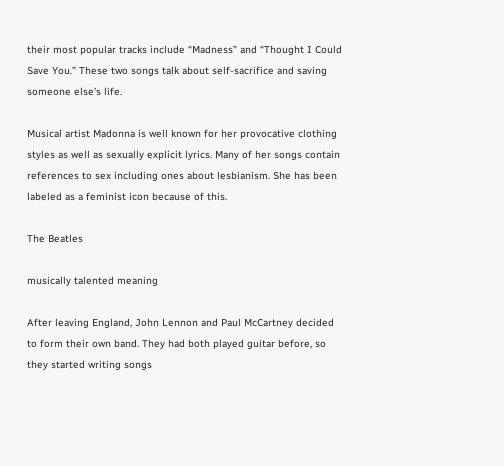their most popular tracks include “Madness” and “Thought I Could Save You.” These two songs talk about self-sacrifice and saving someone else’s life.

Musical artist Madonna is well known for her provocative clothing styles as well as sexually explicit lyrics. Many of her songs contain references to sex including ones about lesbianism. She has been labeled as a feminist icon because of this.

The Beatles

musically talented meaning

After leaving England, John Lennon and Paul McCartney decided to form their own band. They had both played guitar before, so they started writing songs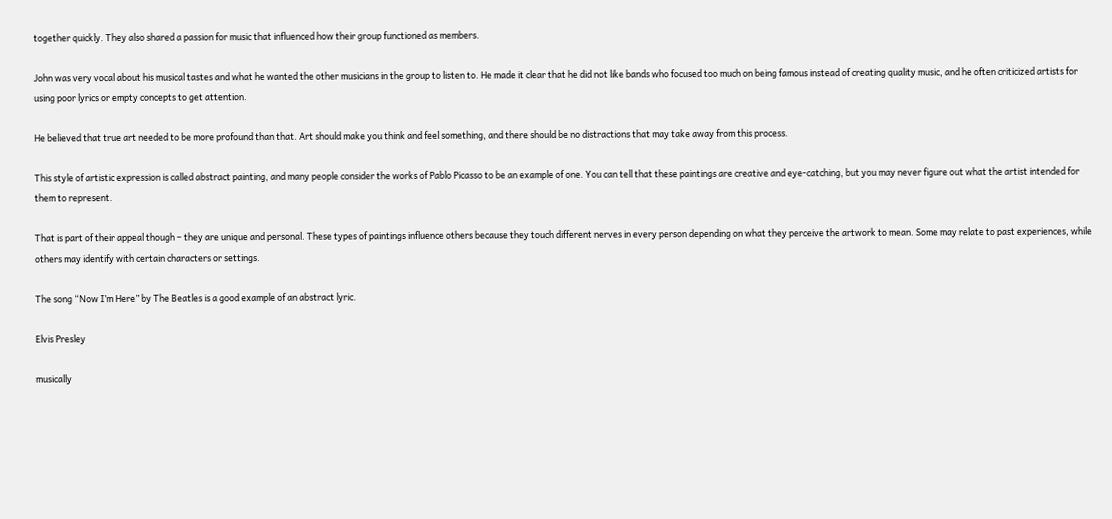together quickly. They also shared a passion for music that influenced how their group functioned as members.

John was very vocal about his musical tastes and what he wanted the other musicians in the group to listen to. He made it clear that he did not like bands who focused too much on being famous instead of creating quality music, and he often criticized artists for using poor lyrics or empty concepts to get attention.

He believed that true art needed to be more profound than that. Art should make you think and feel something, and there should be no distractions that may take away from this process.

This style of artistic expression is called abstract painting, and many people consider the works of Pablo Picasso to be an example of one. You can tell that these paintings are creative and eye-catching, but you may never figure out what the artist intended for them to represent.

That is part of their appeal though – they are unique and personal. These types of paintings influence others because they touch different nerves in every person depending on what they perceive the artwork to mean. Some may relate to past experiences, while others may identify with certain characters or settings.

The song “Now I’m Here” by The Beatles is a good example of an abstract lyric.

Elvis Presley

musically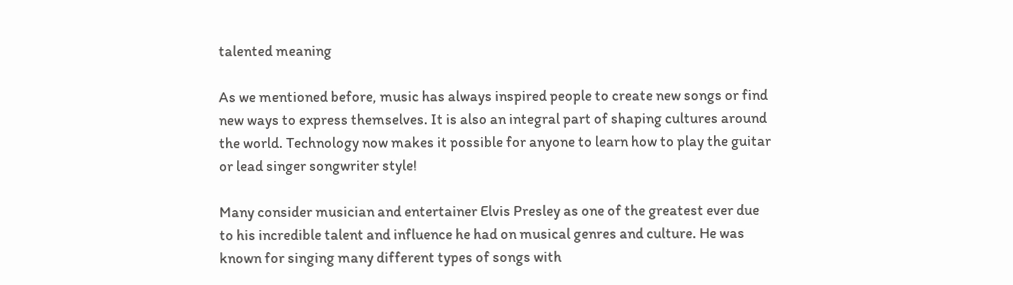talented meaning

As we mentioned before, music has always inspired people to create new songs or find new ways to express themselves. It is also an integral part of shaping cultures around the world. Technology now makes it possible for anyone to learn how to play the guitar or lead singer songwriter style!

Many consider musician and entertainer Elvis Presley as one of the greatest ever due to his incredible talent and influence he had on musical genres and culture. He was known for singing many different types of songs with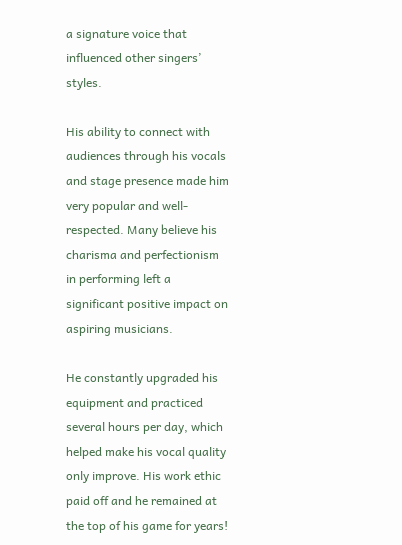a signature voice that influenced other singers’ styles.

His ability to connect with audiences through his vocals and stage presence made him very popular and well-respected. Many believe his charisma and perfectionism in performing left a significant positive impact on aspiring musicians.

He constantly upgraded his equipment and practiced several hours per day, which helped make his vocal quality only improve. His work ethic paid off and he remained at the top of his game for years!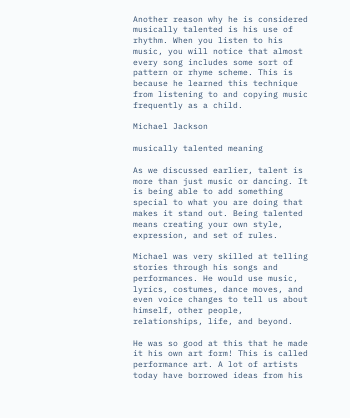Another reason why he is considered musically talented is his use of rhythm. When you listen to his music, you will notice that almost every song includes some sort of pattern or rhyme scheme. This is because he learned this technique from listening to and copying music frequently as a child.

Michael Jackson

musically talented meaning

As we discussed earlier, talent is more than just music or dancing. It is being able to add something special to what you are doing that makes it stand out. Being talented means creating your own style, expression, and set of rules.

Michael was very skilled at telling stories through his songs and performances. He would use music, lyrics, costumes, dance moves, and even voice changes to tell us about himself, other people, relationships, life, and beyond.

He was so good at this that he made it his own art form! This is called performance art. A lot of artists today have borrowed ideas from his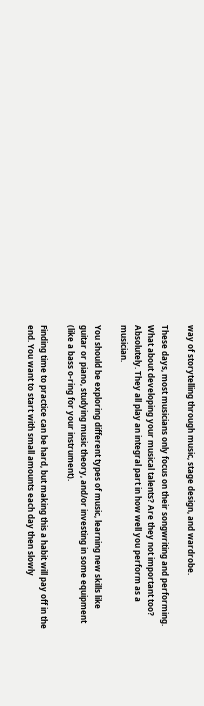way of storytelling through music, stage design, and wardrobe.

These days, most musicians only focus on their songwriting and performing. What about developing your musical talents? Are they not important too? Absolutely. They all play an integral part in how well you perform as a musician.

You should be exploring different types of music, learning new skills like guitar or piano, studying music theory, and/or investing in some equipment (like a bass o-ring for your instrument).

Finding time to practice can be hard, but making this a habit will pay off in the end. You want to start with small amounts each day then slowly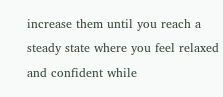increase them until you reach a steady state where you feel relaxed and confident while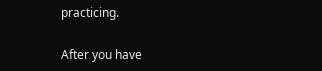practicing.

After you have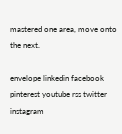mastered one area, move onto the next.

envelope linkedin facebook pinterest youtube rss twitter instagram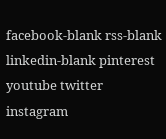facebook-blank rss-blank linkedin-blank pinterest youtube twitter instagram